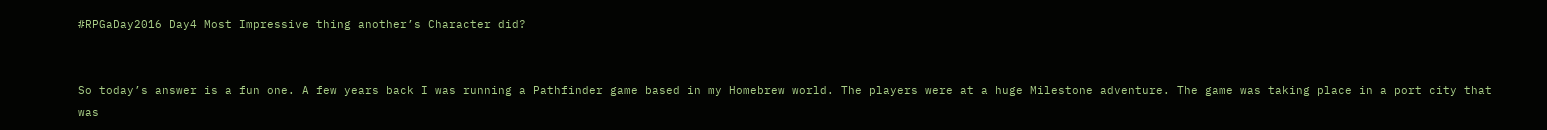#RPGaDay2016 Day4 Most Impressive thing another’s Character did?


So today’s answer is a fun one. A few years back I was running a Pathfinder game based in my Homebrew world. The players were at a huge Milestone adventure. The game was taking place in a port city that was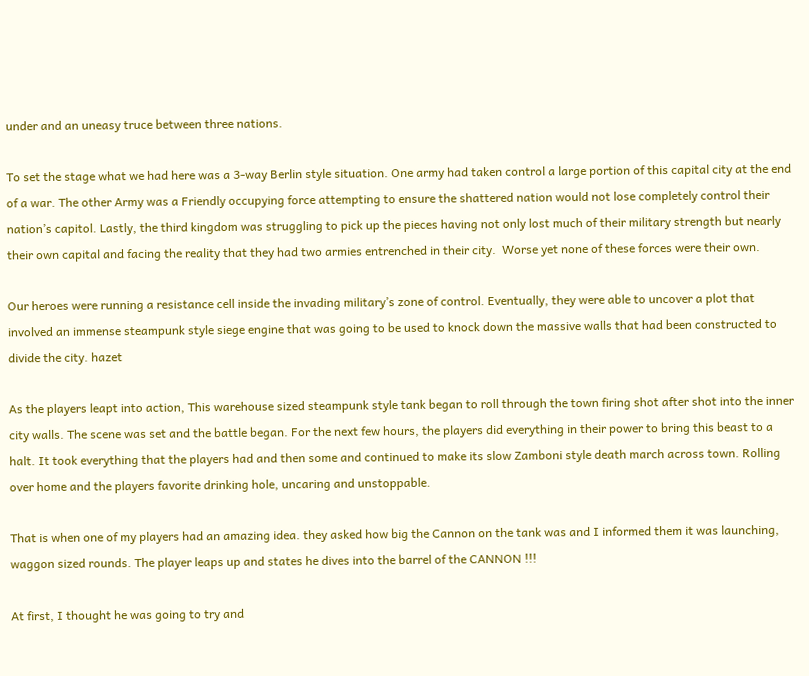under and an uneasy truce between three nations.

To set the stage what we had here was a 3-way Berlin style situation. One army had taken control a large portion of this capital city at the end of a war. The other Army was a Friendly occupying force attempting to ensure the shattered nation would not lose completely control their nation’s capitol. Lastly, the third kingdom was struggling to pick up the pieces having not only lost much of their military strength but nearly their own capital and facing the reality that they had two armies entrenched in their city.  Worse yet none of these forces were their own.

Our heroes were running a resistance cell inside the invading military’s zone of control. Eventually, they were able to uncover a plot that involved an immense steampunk style siege engine that was going to be used to knock down the massive walls that had been constructed to divide the city. hazet

As the players leapt into action, This warehouse sized steampunk style tank began to roll through the town firing shot after shot into the inner city walls. The scene was set and the battle began. For the next few hours, the players did everything in their power to bring this beast to a halt. It took everything that the players had and then some and continued to make its slow Zamboni style death march across town. Rolling over home and the players favorite drinking hole, uncaring and unstoppable.

That is when one of my players had an amazing idea. they asked how big the Cannon on the tank was and I informed them it was launching, waggon sized rounds. The player leaps up and states he dives into the barrel of the CANNON !!!

At first, I thought he was going to try and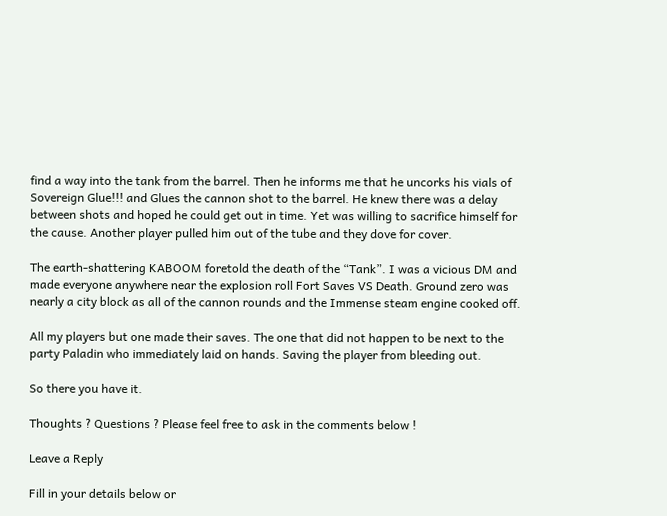find a way into the tank from the barrel. Then he informs me that he uncorks his vials of Sovereign Glue!!! and Glues the cannon shot to the barrel. He knew there was a delay between shots and hoped he could get out in time. Yet was willing to sacrifice himself for the cause. Another player pulled him out of the tube and they dove for cover.

The earth-shattering KABOOM foretold the death of the “Tank”. I was a vicious DM and made everyone anywhere near the explosion roll Fort Saves VS Death. Ground zero was nearly a city block as all of the cannon rounds and the Immense steam engine cooked off.

All my players but one made their saves. The one that did not happen to be next to the party Paladin who immediately laid on hands. Saving the player from bleeding out.

So there you have it.

Thoughts ? Questions ? Please feel free to ask in the comments below !

Leave a Reply

Fill in your details below or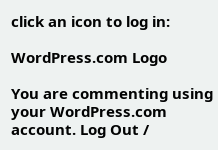click an icon to log in:

WordPress.com Logo

You are commenting using your WordPress.com account. Log Out /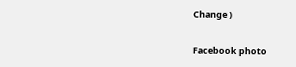Change )

Facebook photo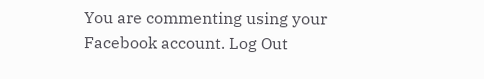You are commenting using your Facebook account. Log Out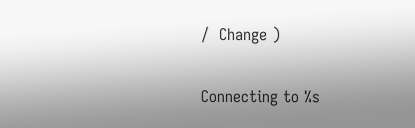/  Change )

Connecting to %s